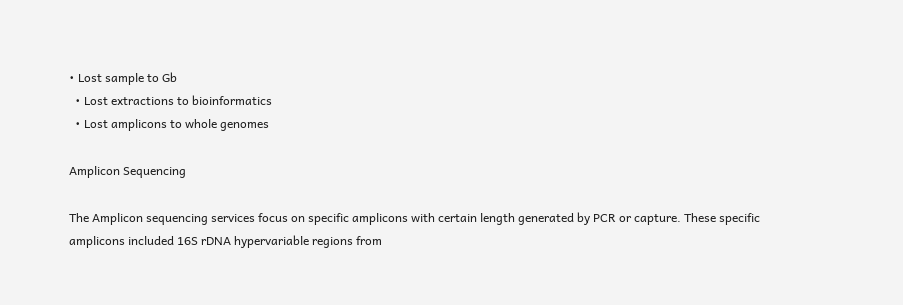• Lost sample to Gb
  • Lost extractions to bioinformatics
  • Lost amplicons to whole genomes

Amplicon Sequencing

The Amplicon sequencing services focus on specific amplicons with certain length generated by PCR or capture. These specific amplicons included 16S rDNA hypervariable regions from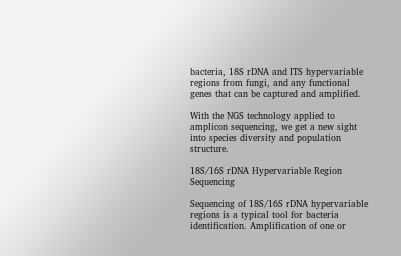bacteria, 18S rDNA and ITS hypervariable regions from fungi, and any functional genes that can be captured and amplified.

With the NGS technology applied to amplicon sequencing, we get a new sight into species diversity and population structure.

18S/16S rDNA Hypervariable Region Sequencing

Sequencing of 18S/16S rDNA hypervariable regions is a typical tool for bacteria identification. Amplification of one or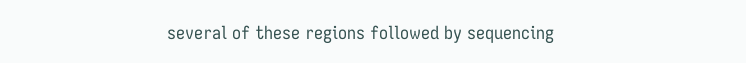several of these regions followed by sequencing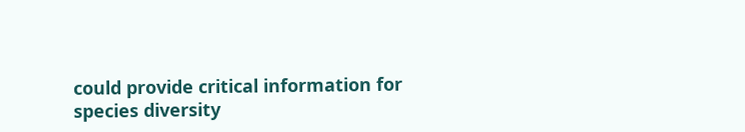could provide critical information for species diversity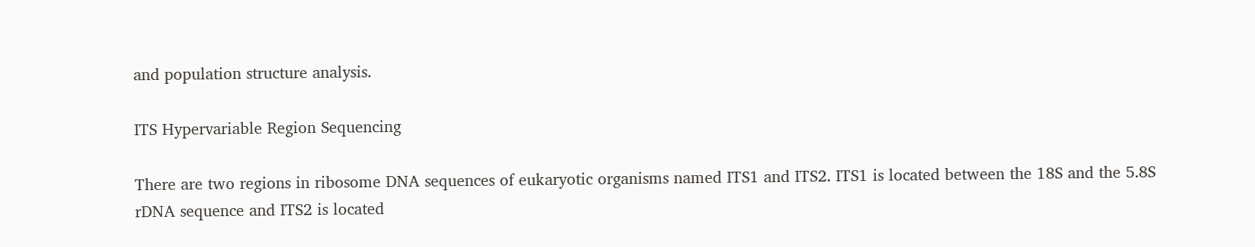and population structure analysis.

ITS Hypervariable Region Sequencing

There are two regions in ribosome DNA sequences of eukaryotic organisms named ITS1 and ITS2. ITS1 is located between the 18S and the 5.8S rDNA sequence and ITS2 is located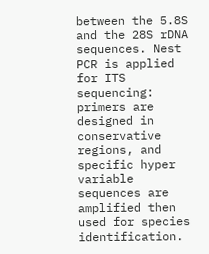between the 5.8S and the 28S rDNA sequences. Nest PCR is applied for ITS sequencing: primers are designed in conservative regions, and specific hyper variable sequences are amplified then used for species identification.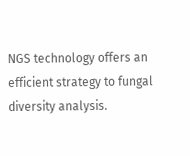NGS technology offers an efficient strategy to fungal diversity analysis.